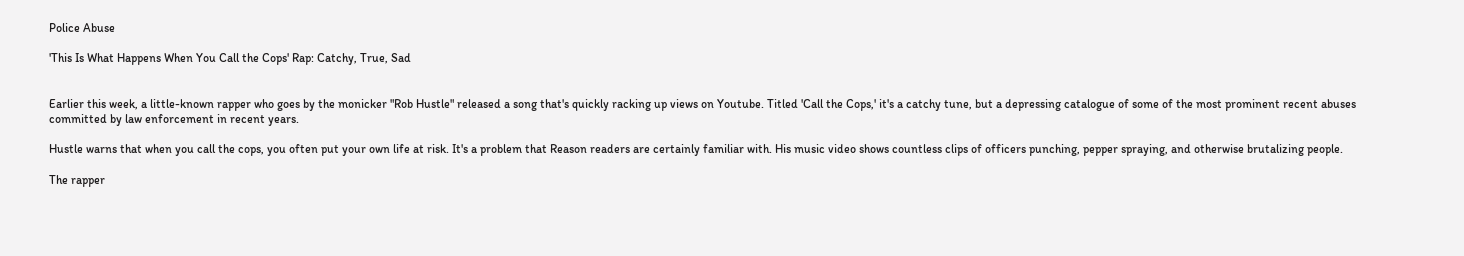Police Abuse

'This Is What Happens When You Call the Cops' Rap: Catchy, True, Sad


Earlier this week, a little-known rapper who goes by the monicker "Rob Hustle" released a song that's quickly racking up views on Youtube. Titled 'Call the Cops,' it's a catchy tune, but a depressing catalogue of some of the most prominent recent abuses committed by law enforcement in recent years.

Hustle warns that when you call the cops, you often put your own life at risk. It's a problem that Reason readers are certainly familiar with. His music video shows countless clips of officers punching, pepper spraying, and otherwise brutalizing people.

The rapper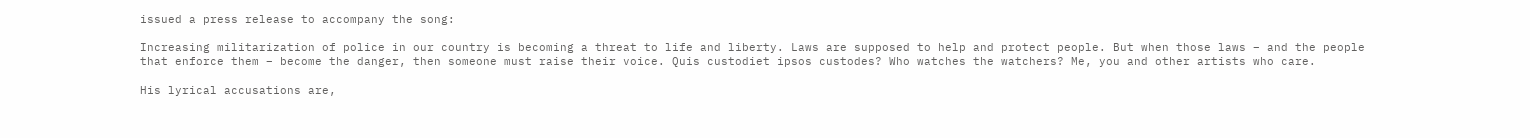issued a press release to accompany the song:

Increasing militarization of police in our country is becoming a threat to life and liberty. Laws are supposed to help and protect people. But when those laws – and the people that enforce them – become the danger, then someone must raise their voice. Quis custodiet ipsos custodes? Who watches the watchers? Me, you and other artists who care.

His lyrical accusations are,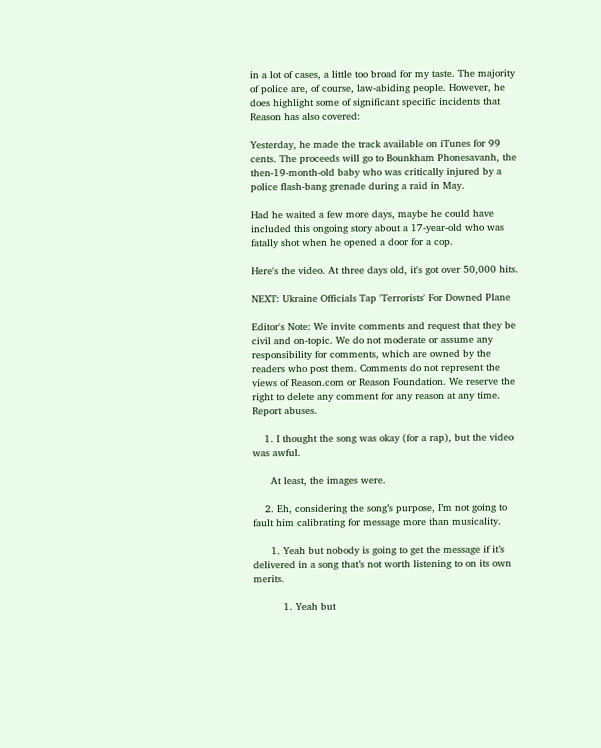in a lot of cases, a little too broad for my taste. The majority of police are, of course, law-abiding people. However, he does highlight some of significant specific incidents that Reason has also covered:

Yesterday, he made the track available on iTunes for 99 cents. The proceeds will go to Bounkham Phonesavanh, the then-19-month-old baby who was critically injured by a police flash-bang grenade during a raid in May.

Had he waited a few more days, maybe he could have included this ongoing story about a 17-year-old who was fatally shot when he opened a door for a cop.

Here's the video. At three days old, it's got over 50,000 hits.

NEXT: Ukraine Officials Tap 'Terrorists' For Downed Plane

Editor's Note: We invite comments and request that they be civil and on-topic. We do not moderate or assume any responsibility for comments, which are owned by the readers who post them. Comments do not represent the views of Reason.com or Reason Foundation. We reserve the right to delete any comment for any reason at any time. Report abuses.

    1. I thought the song was okay (for a rap), but the video was awful.

      At least, the images were.

    2. Eh, considering the song’s purpose, I’m not going to fault him calibrating for message more than musicality.

      1. Yeah but nobody is going to get the message if it’s delivered in a song that’s not worth listening to on its own merits.

          1. Yeah but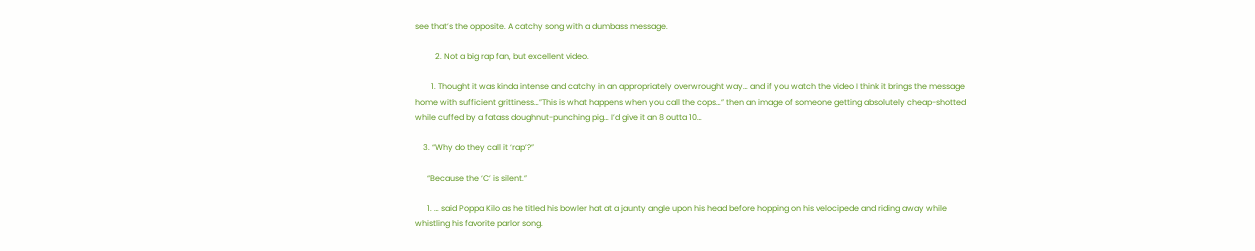see that’s the opposite. A catchy song with a dumbass message.

          2. Not a big rap fan, but excellent video.

        1. Thought it was kinda intense and catchy in an appropriately overwrought way… and if you watch the video I think it brings the message home with sufficient grittiness…”This is what happens when you call the cops…” then an image of someone getting absolutely cheap-shotted while cuffed by a fatass doughnut-punching pig… I’d give it an 8 outta 10…

    3. “Why do they call it ‘rap’?”

      “Because the ‘C’ is silent.”

      1. … said Poppa Kilo as he titled his bowler hat at a jaunty angle upon his head before hopping on his velocipede and riding away while whistling his favorite parlor song.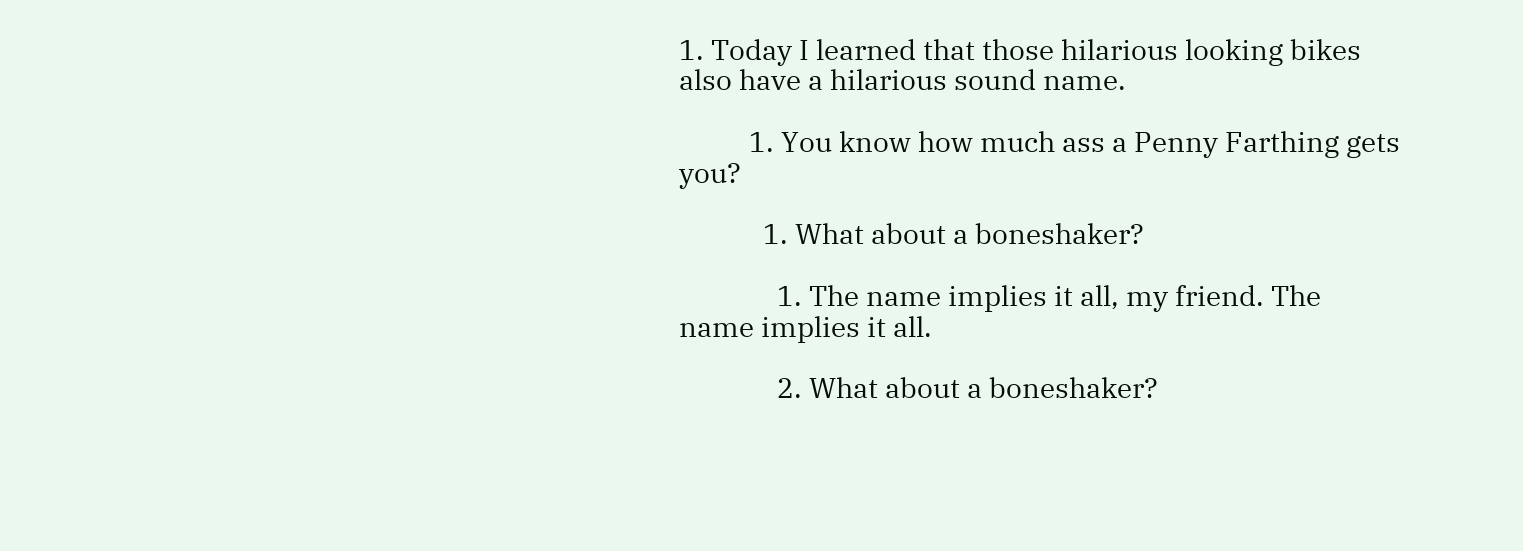1. Today I learned that those hilarious looking bikes also have a hilarious sound name.

          1. You know how much ass a Penny Farthing gets you?

            1. What about a boneshaker?

              1. The name implies it all, my friend. The name implies it all.

              2. What about a boneshaker?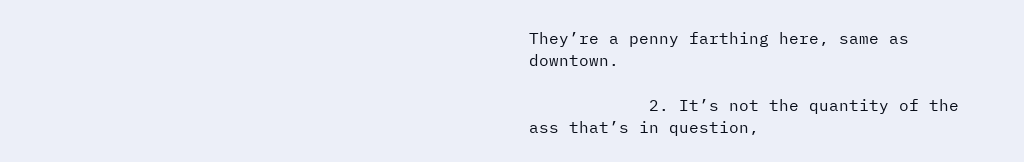They’re a penny farthing here, same as downtown.

            2. It’s not the quantity of the ass that’s in question,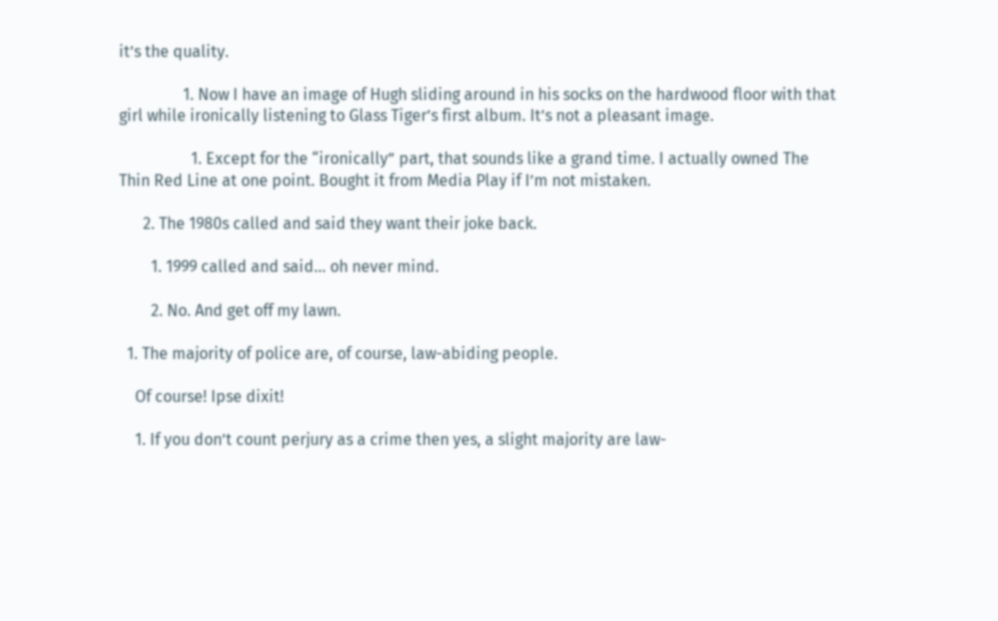it’s the quality.

                1. Now I have an image of Hugh sliding around in his socks on the hardwood floor with that girl while ironically listening to Glass Tiger’s first album. It’s not a pleasant image.

                  1. Except for the “ironically” part, that sounds like a grand time. I actually owned The Thin Red Line at one point. Bought it from Media Play if I’m not mistaken.

      2. The 1980s called and said they want their joke back.

        1. 1999 called and said… oh never mind.

        2. No. And get off my lawn.

  1. The majority of police are, of course, law-abiding people.

    Of course! Ipse dixit!

    1. If you don’t count perjury as a crime then yes, a slight majority are law-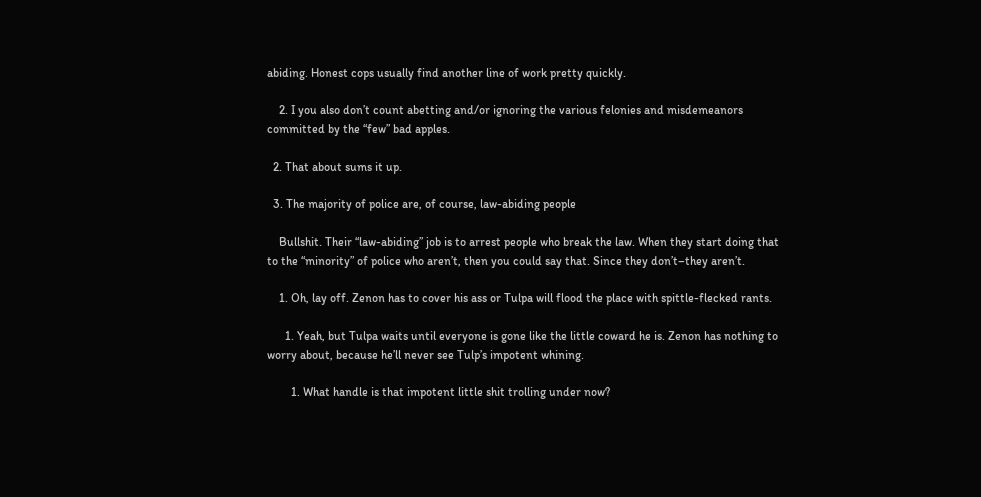abiding. Honest cops usually find another line of work pretty quickly.

    2. I you also don’t count abetting and/or ignoring the various felonies and misdemeanors committed by the “few” bad apples.

  2. That about sums it up.

  3. The majority of police are, of course, law-abiding people

    Bullshit. Their “law-abiding” job is to arrest people who break the law. When they start doing that to the “minority” of police who aren’t, then you could say that. Since they don’t–they aren’t.

    1. Oh, lay off. Zenon has to cover his ass or Tulpa will flood the place with spittle-flecked rants.

      1. Yeah, but Tulpa waits until everyone is gone like the little coward he is. Zenon has nothing to worry about, because he’ll never see Tulp’s impotent whining.

        1. What handle is that impotent little shit trolling under now?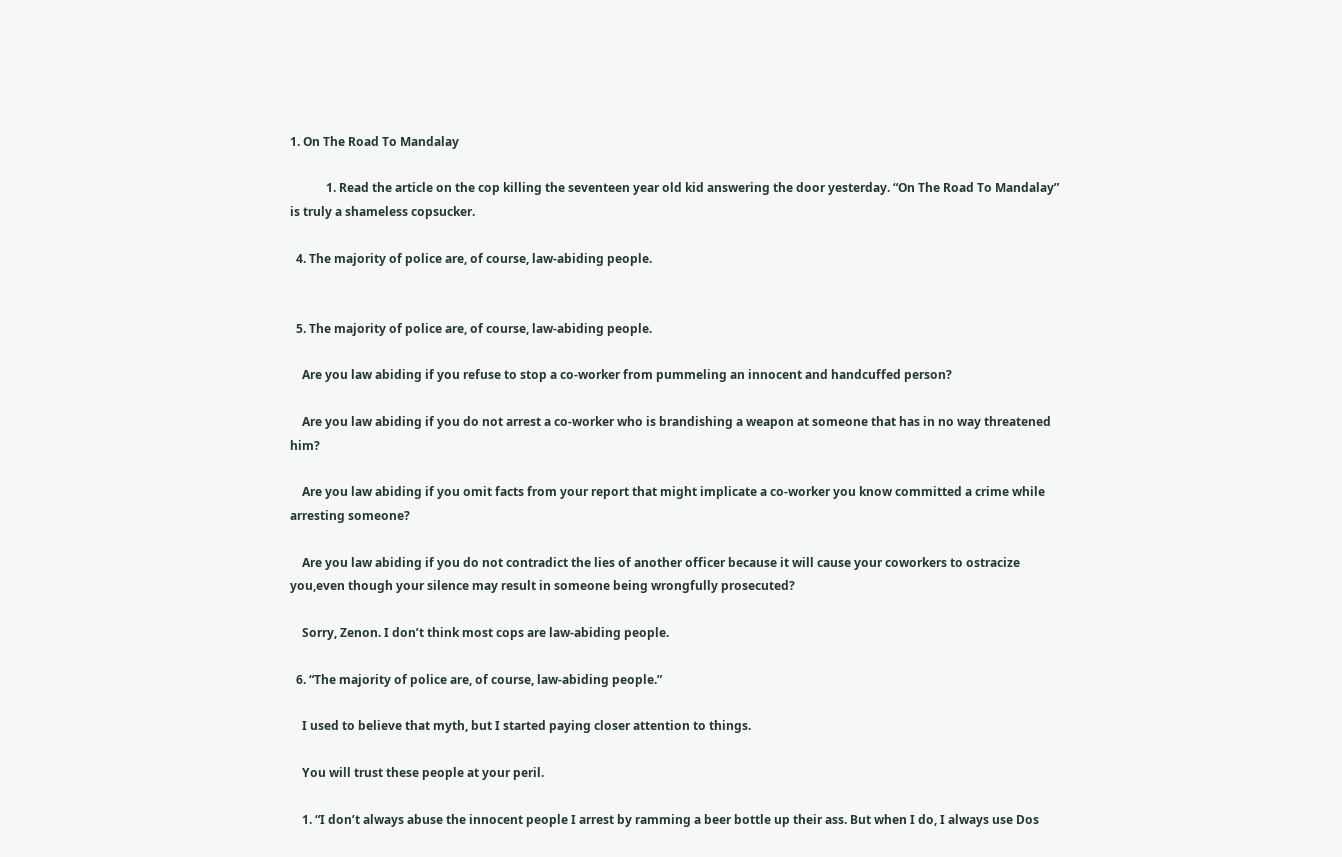1. On The Road To Mandalay

            1. Read the article on the cop killing the seventeen year old kid answering the door yesterday. “On The Road To Mandalay” is truly a shameless copsucker.

  4. The majority of police are, of course, law-abiding people.


  5. The majority of police are, of course, law-abiding people.

    Are you law abiding if you refuse to stop a co-worker from pummeling an innocent and handcuffed person?

    Are you law abiding if you do not arrest a co-worker who is brandishing a weapon at someone that has in no way threatened him?

    Are you law abiding if you omit facts from your report that might implicate a co-worker you know committed a crime while arresting someone?

    Are you law abiding if you do not contradict the lies of another officer because it will cause your coworkers to ostracize you,even though your silence may result in someone being wrongfully prosecuted?

    Sorry, Zenon. I don’t think most cops are law-abiding people.

  6. “The majority of police are, of course, law-abiding people.”

    I used to believe that myth, but I started paying closer attention to things.

    You will trust these people at your peril.

    1. “I don’t always abuse the innocent people I arrest by ramming a beer bottle up their ass. But when I do, I always use Dos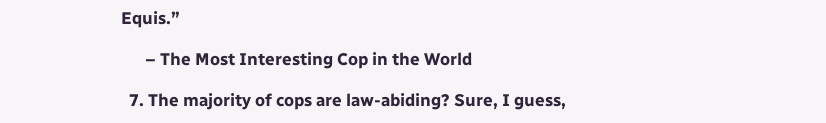Equis.”

      – The Most Interesting Cop in the World

  7. The majority of cops are law-abiding? Sure, I guess,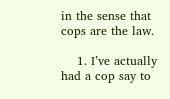in the sense that cops are the law.

    1. I’ve actually had a cop say to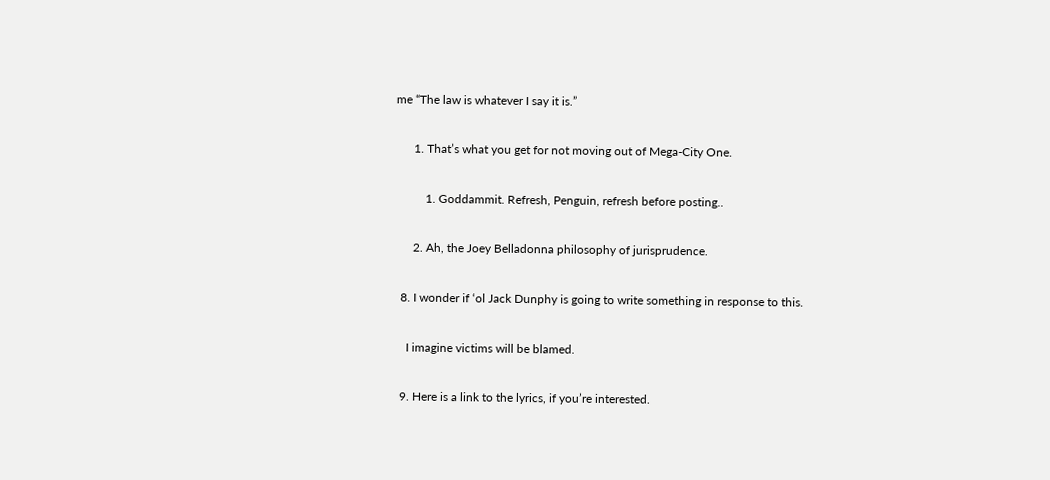me “The law is whatever I say it is.”

      1. That’s what you get for not moving out of Mega-City One.

          1. Goddammit. Refresh, Penguin, refresh before posting..

      2. Ah, the Joey Belladonna philosophy of jurisprudence.

  8. I wonder if ‘ol Jack Dunphy is going to write something in response to this.

    I imagine victims will be blamed.

  9. Here is a link to the lyrics, if you’re interested.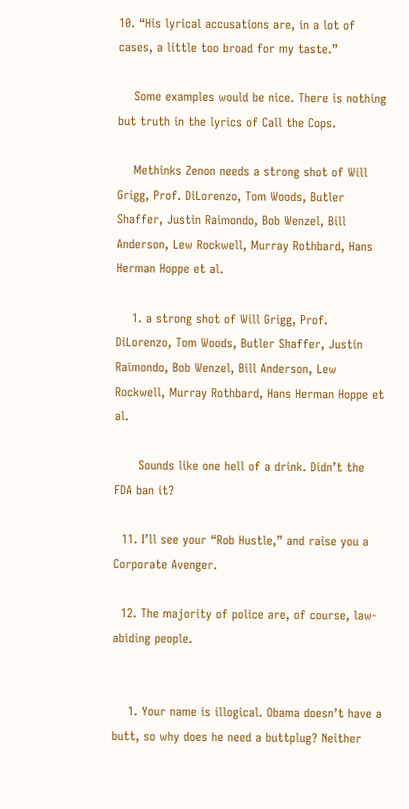10. “His lyrical accusations are, in a lot of cases, a little too broad for my taste.”

    Some examples would be nice. There is nothing but truth in the lyrics of Call the Cops.

    Methinks Zenon needs a strong shot of Will Grigg, Prof. DiLorenzo, Tom Woods, Butler Shaffer, Justin Raimondo, Bob Wenzel, Bill Anderson, Lew Rockwell, Murray Rothbard, Hans Herman Hoppe et al.

    1. a strong shot of Will Grigg, Prof. DiLorenzo, Tom Woods, Butler Shaffer, Justin Raimondo, Bob Wenzel, Bill Anderson, Lew Rockwell, Murray Rothbard, Hans Herman Hoppe et al.

      Sounds like one hell of a drink. Didn’t the FDA ban it?

  11. I’ll see your “Rob Hustle,” and raise you a Corporate Avenger.

  12. The majority of police are, of course, law-abiding people.


    1. Your name is illogical. Obama doesn’t have a butt, so why does he need a buttplug? Neither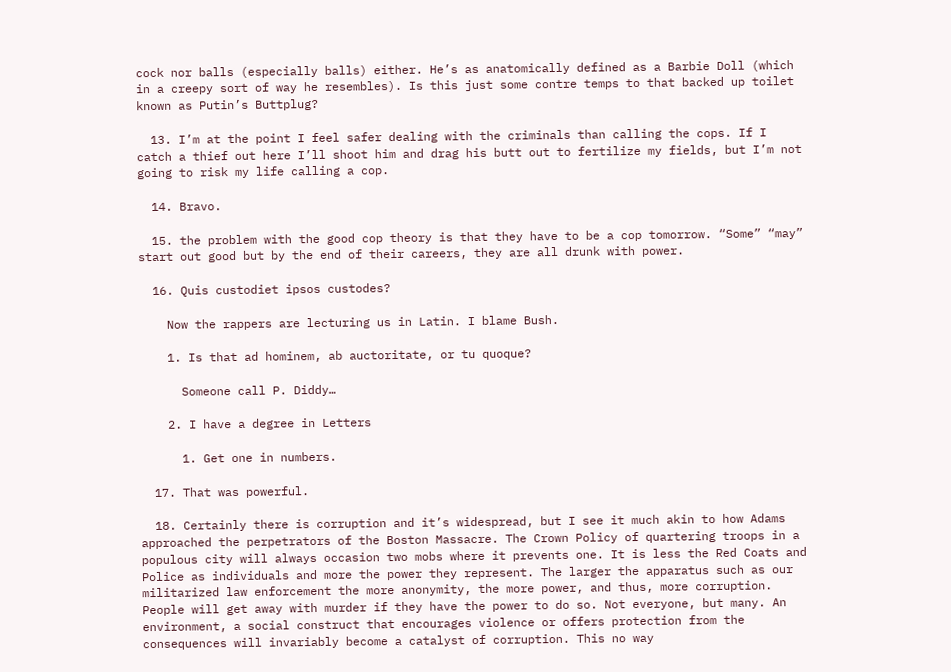cock nor balls (especially balls) either. He’s as anatomically defined as a Barbie Doll (which in a creepy sort of way he resembles). Is this just some contre temps to that backed up toilet known as Putin’s Buttplug?

  13. I’m at the point I feel safer dealing with the criminals than calling the cops. If I catch a thief out here I’ll shoot him and drag his butt out to fertilize my fields, but I’m not going to risk my life calling a cop.

  14. Bravo.

  15. the problem with the good cop theory is that they have to be a cop tomorrow. “Some” “may” start out good but by the end of their careers, they are all drunk with power.

  16. Quis custodiet ipsos custodes?

    Now the rappers are lecturing us in Latin. I blame Bush.

    1. Is that ad hominem, ab auctoritate, or tu quoque?

      Someone call P. Diddy…

    2. I have a degree in Letters

      1. Get one in numbers.

  17. That was powerful.

  18. Certainly there is corruption and it’s widespread, but I see it much akin to how Adams approached the perpetrators of the Boston Massacre. The Crown Policy of quartering troops in a populous city will always occasion two mobs where it prevents one. It is less the Red Coats and Police as individuals and more the power they represent. The larger the apparatus such as our militarized law enforcement the more anonymity, the more power, and thus, more corruption. People will get away with murder if they have the power to do so. Not everyone, but many. An environment, a social construct that encourages violence or offers protection from the consequences will invariably become a catalyst of corruption. This no way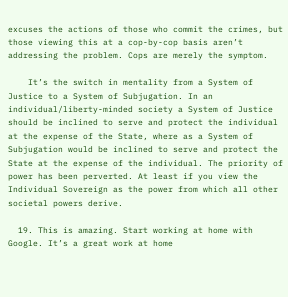excuses the actions of those who commit the crimes, but those viewing this at a cop-by-cop basis aren’t addressing the problem. Cops are merely the symptom.

    It’s the switch in mentality from a System of Justice to a System of Subjugation. In an individual/liberty-minded society a System of Justice should be inclined to serve and protect the individual at the expense of the State, where as a System of Subjugation would be inclined to serve and protect the State at the expense of the individual. The priority of power has been perverted. At least if you view the Individual Sovereign as the power from which all other societal powers derive.

  19. This is amazing. Start working at home with Google. It’s a great work at home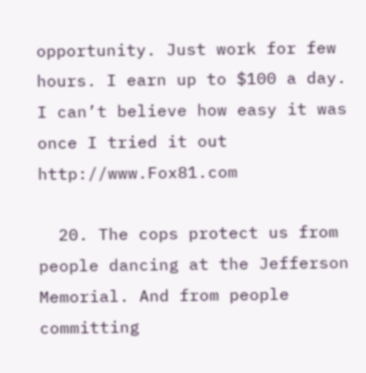opportunity. Just work for few hours. I earn up to $100 a day. I can’t believe how easy it was once I tried it out http://www.Fox81.com

  20. The cops protect us from people dancing at the Jefferson Memorial. And from people committing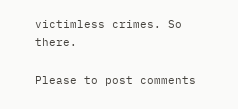victimless crimes. So there.

Please to post comments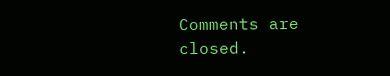Comments are closed.